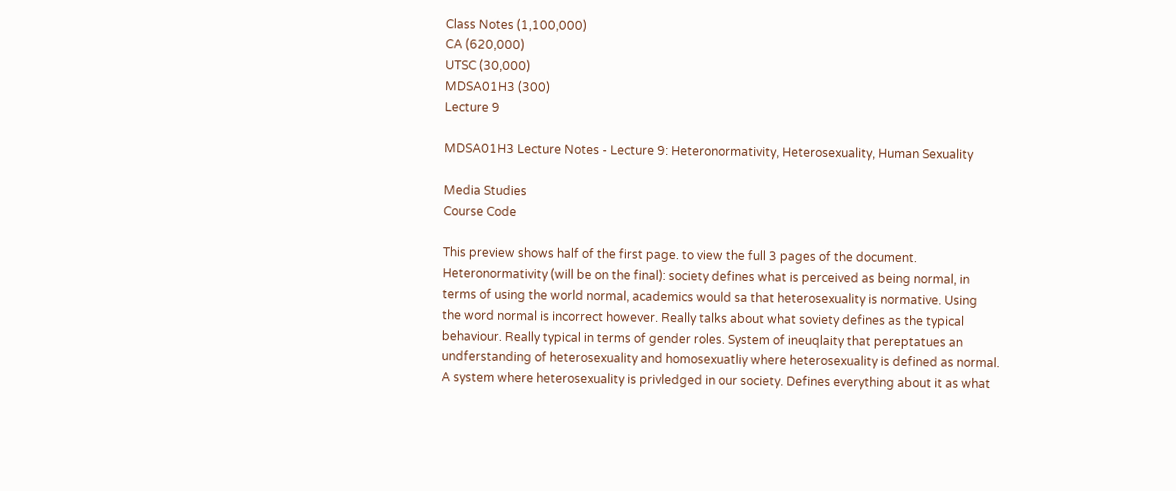Class Notes (1,100,000)
CA (620,000)
UTSC (30,000)
MDSA01H3 (300)
Lecture 9

MDSA01H3 Lecture Notes - Lecture 9: Heteronormativity, Heterosexuality, Human Sexuality

Media Studies
Course Code

This preview shows half of the first page. to view the full 3 pages of the document.
Heteronormativity (will be on the final): society defines what is perceived as being normal, in
terms of using the world normal, academics would sa that heterosexuality is normative. Using
the word normal is incorrect however. Really talks about what soviety defines as the typical
behaviour. Really typical in terms of gender roles. System of ineuqlaity that pereptatues an
undferstanding of heterosexuality and homosexuatliy where heterosexuality is defined as normal.
A system where heterosexuality is privledged in our society. Defines everything about it as what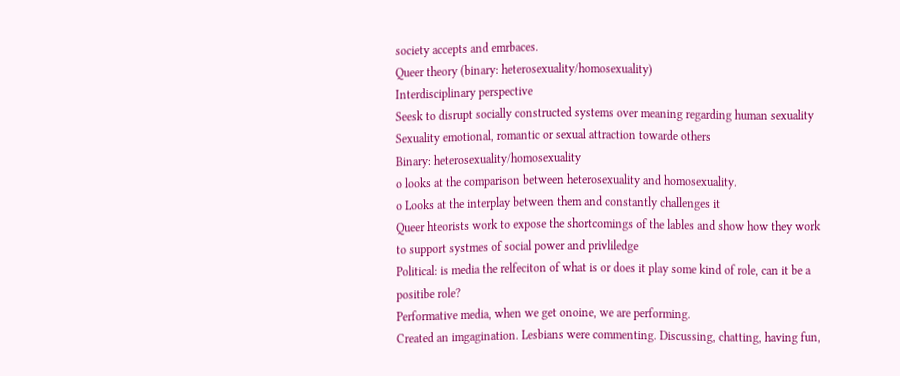society accepts and emrbaces.
Queer theory (binary: heterosexuality/homosexuality)
Interdisciplinary perspective
Seesk to disrupt socially constructed systems over meaning regarding human sexuality
Sexuality emotional, romantic or sexual attraction towarde others
Binary: heterosexuality/homosexuality
o looks at the comparison between heterosexuality and homosexuality.
o Looks at the interplay between them and constantly challenges it
Queer hteorists work to expose the shortcomings of the lables and show how they work
to support systmes of social power and privliledge
Political: is media the relfeciton of what is or does it play some kind of role, can it be a
positibe role?
Performative media, when we get onoine, we are performing.
Created an imgagination. Lesbians were commenting. Discussing, chatting, having fun,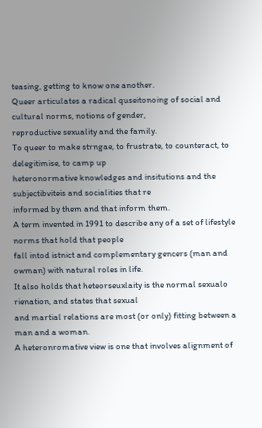teasing, getting to know one another.
Queer articulates a radical quseitonoing of social and cultural norms, notions of gender,
reproductive sexuality and the family.
To queer to make strngae, to frustrate, to counteract, to delegitimise, to camp up
heteronormative knowledges and insitutions and the subjectibviteis and socialities that re
informed by them and that inform them.
A term invented in 1991 to describe any of a set of lifestyle norms that hold that people
fall intod istnict and complementary gencers (man and owman) with natural roles in life.
It also holds that heteorseuxlaity is the normal sexualo rienation, and states that sexual
and martial relations are most (or only) fitting between a man and a woman.
A heteronromative view is one that involves alignment of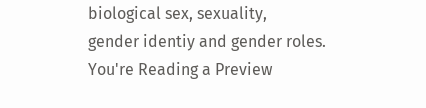biological sex, sexuality,
gender identiy and gender roles.
You're Reading a Preview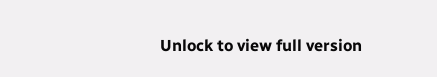Unlock to view full version